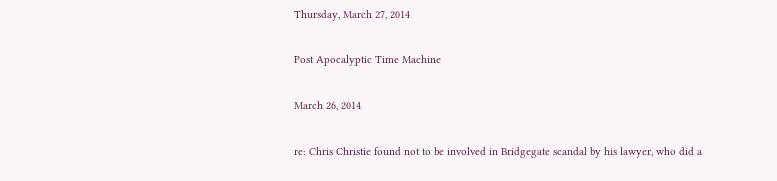Thursday, March 27, 2014

Post Apocalyptic Time Machine

March 26, 2014

re: Chris Christie found not to be involved in Bridgegate scandal by his lawyer, who did a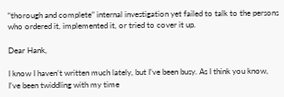“thorough and complete” internal investigation yet failed to talk to the persons who ordered it, implemented it, or tried to cover it up.

Dear Hank,

I know I haven’t written much lately, but I’ve been busy. As I think you know, I’ve been twiddling with my time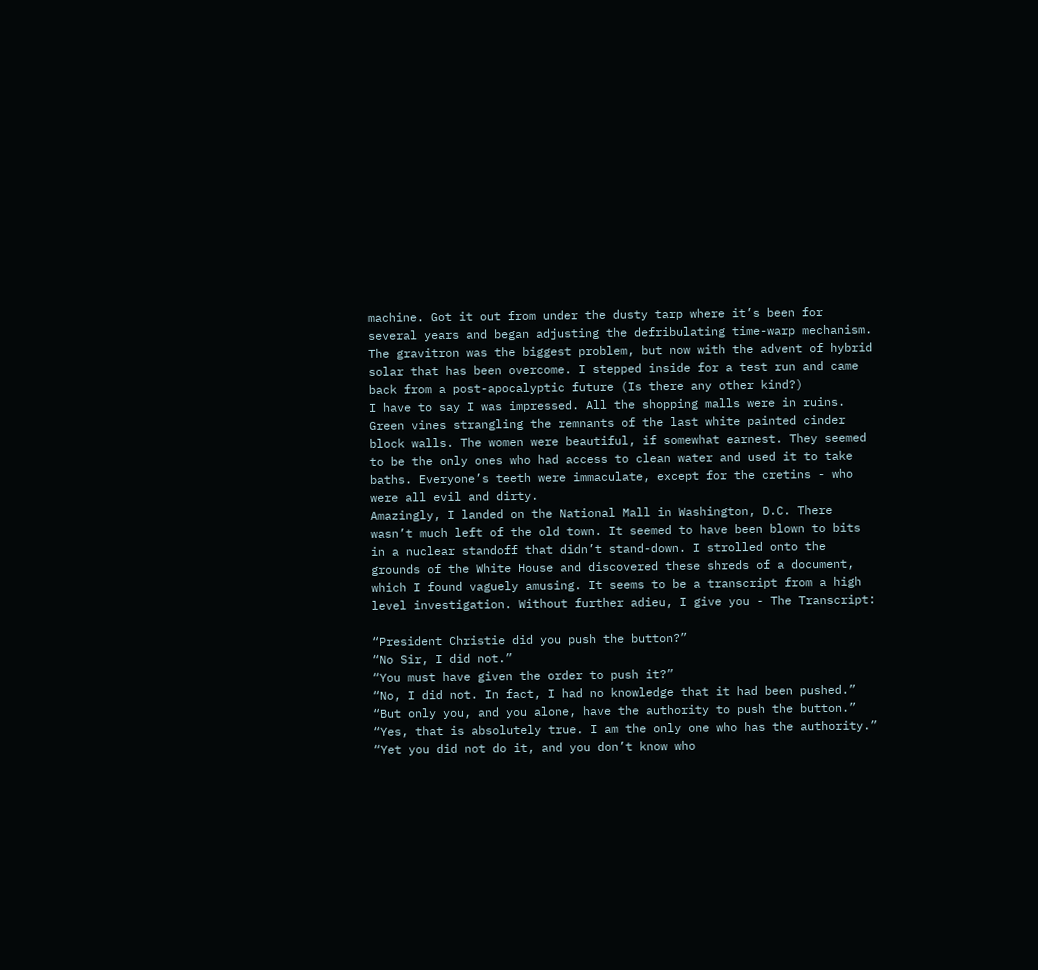machine. Got it out from under the dusty tarp where it’s been for several years and began adjusting the defribulating time-warp mechanism. The gravitron was the biggest problem, but now with the advent of hybrid solar that has been overcome. I stepped inside for a test run and came back from a post-apocalyptic future (Is there any other kind?)
I have to say I was impressed. All the shopping malls were in ruins. Green vines strangling the remnants of the last white painted cinder block walls. The women were beautiful, if somewhat earnest. They seemed to be the only ones who had access to clean water and used it to take baths. Everyone’s teeth were immaculate, except for the cretins - who were all evil and dirty.
Amazingly, I landed on the National Mall in Washington, D.C. There wasn’t much left of the old town. It seemed to have been blown to bits in a nuclear standoff that didn’t stand-down. I strolled onto the grounds of the White House and discovered these shreds of a document, which I found vaguely amusing. It seems to be a transcript from a high level investigation. Without further adieu, I give you - The Transcript:

“President Christie did you push the button?”
“No Sir, I did not.”
“You must have given the order to push it?”
“No, I did not. In fact, I had no knowledge that it had been pushed.”
“But only you, and you alone, have the authority to push the button.”
“Yes, that is absolutely true. I am the only one who has the authority.”
“Yet you did not do it, and you don’t know who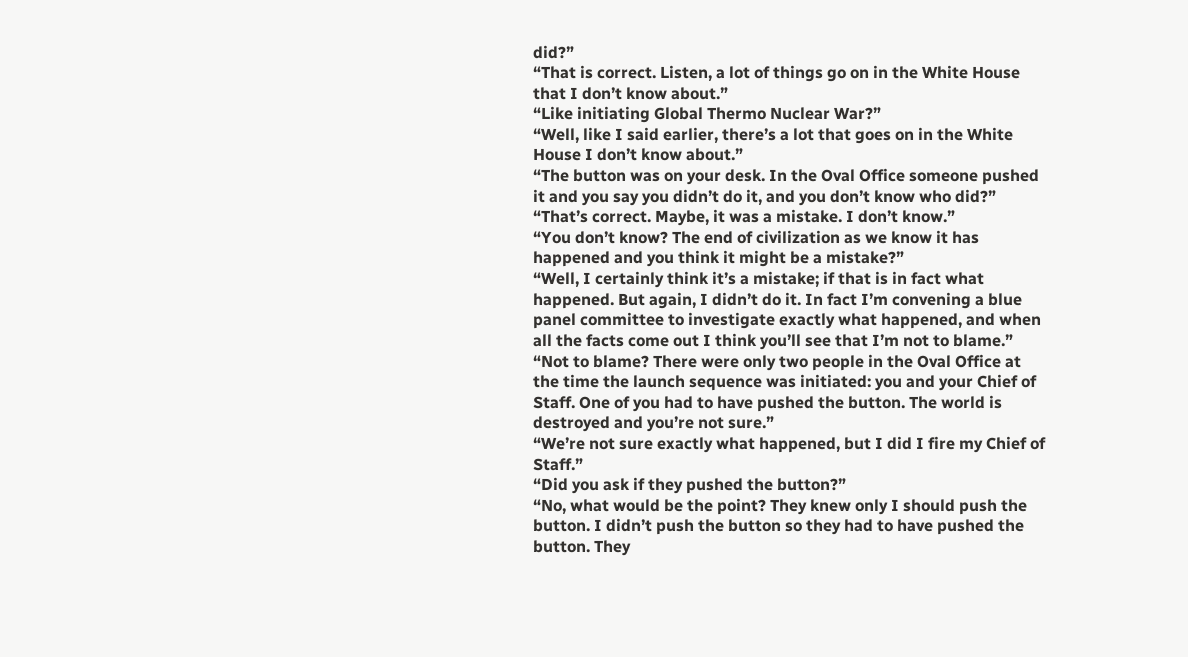did?”
“That is correct. Listen, a lot of things go on in the White House that I don’t know about.”
“Like initiating Global Thermo Nuclear War?”
“Well, like I said earlier, there’s a lot that goes on in the White House I don’t know about.”
“The button was on your desk. In the Oval Office someone pushed it and you say you didn’t do it, and you don’t know who did?”
“That’s correct. Maybe, it was a mistake. I don’t know.”
“You don’t know? The end of civilization as we know it has happened and you think it might be a mistake?”
“Well, I certainly think it’s a mistake; if that is in fact what happened. But again, I didn’t do it. In fact I’m convening a blue panel committee to investigate exactly what happened, and when all the facts come out I think you’ll see that I’m not to blame.”
“Not to blame? There were only two people in the Oval Office at the time the launch sequence was initiated: you and your Chief of Staff. One of you had to have pushed the button. The world is destroyed and you’re not sure.”
“We’re not sure exactly what happened, but I did I fire my Chief of Staff.”
“Did you ask if they pushed the button?”
“No, what would be the point? They knew only I should push the button. I didn’t push the button so they had to have pushed the button. They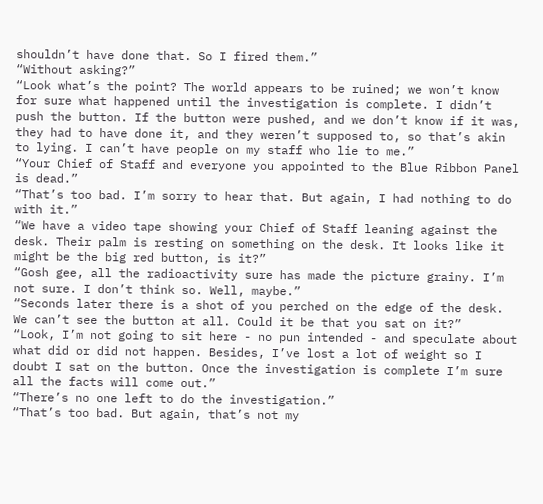shouldn’t have done that. So I fired them.”
“Without asking?”
“Look what’s the point? The world appears to be ruined; we won’t know for sure what happened until the investigation is complete. I didn’t push the button. If the button were pushed, and we don’t know if it was, they had to have done it, and they weren’t supposed to, so that’s akin to lying. I can’t have people on my staff who lie to me.”
“Your Chief of Staff and everyone you appointed to the Blue Ribbon Panel is dead.”
“That’s too bad. I’m sorry to hear that. But again, I had nothing to do with it.”
“We have a video tape showing your Chief of Staff leaning against the desk. Their palm is resting on something on the desk. It looks like it might be the big red button, is it?”
“Gosh gee, all the radioactivity sure has made the picture grainy. I’m not sure. I don’t think so. Well, maybe.”
“Seconds later there is a shot of you perched on the edge of the desk. We can’t see the button at all. Could it be that you sat on it?”
“Look, I’m not going to sit here - no pun intended - and speculate about what did or did not happen. Besides, I’ve lost a lot of weight so I doubt I sat on the button. Once the investigation is complete I’m sure all the facts will come out.”
“There’s no one left to do the investigation.”
“That’s too bad. But again, that’s not my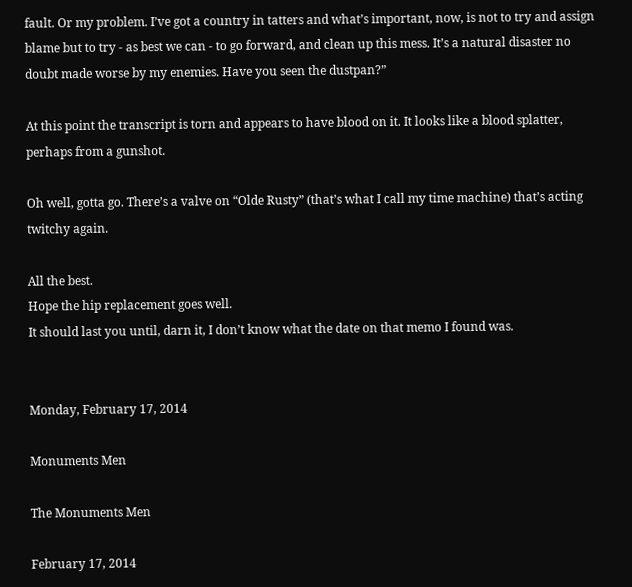fault. Or my problem. I’ve got a country in tatters and what’s important, now, is not to try and assign blame but to try - as best we can - to go forward, and clean up this mess. It’s a natural disaster no doubt made worse by my enemies. Have you seen the dustpan?”

At this point the transcript is torn and appears to have blood on it. It looks like a blood splatter, perhaps from a gunshot.

Oh well, gotta go. There’s a valve on “Olde Rusty” (that’s what I call my time machine) that’s acting twitchy again.

All the best.
Hope the hip replacement goes well.
It should last you until, darn it, I don’t know what the date on that memo I found was.


Monday, February 17, 2014

Monuments Men

The Monuments Men

February 17, 2014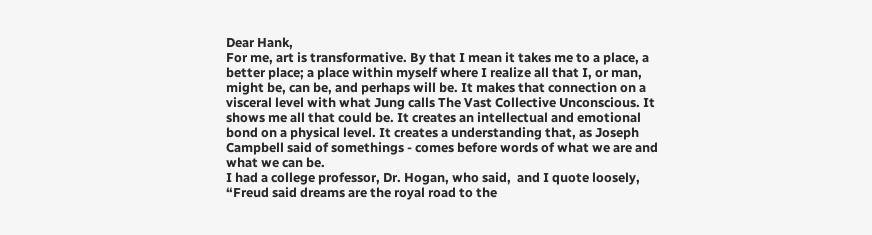Dear Hank,
For me, art is transformative. By that I mean it takes me to a place, a better place; a place within myself where I realize all that I, or man, might be, can be, and perhaps will be. It makes that connection on a visceral level with what Jung calls The Vast Collective Unconscious. It shows me all that could be. It creates an intellectual and emotional bond on a physical level. It creates a understanding that, as Joseph Campbell said of somethings - comes before words of what we are and what we can be.
I had a college professor, Dr. Hogan, who said,  and I quote loosely, “Freud said dreams are the royal road to the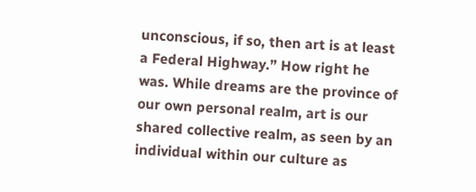unconscious, if so, then art is at least a Federal Highway.” How right he was. While dreams are the province of our own personal realm, art is our shared collective realm, as seen by an individual within our culture as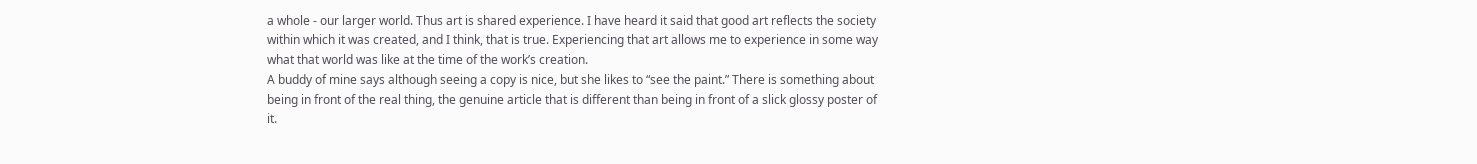a whole - our larger world. Thus art is shared experience. I have heard it said that good art reflects the society within which it was created, and I think, that is true. Experiencing that art allows me to experience in some way what that world was like at the time of the work’s creation.
A buddy of mine says although seeing a copy is nice, but she likes to “see the paint.” There is something about being in front of the real thing, the genuine article that is different than being in front of a slick glossy poster of it.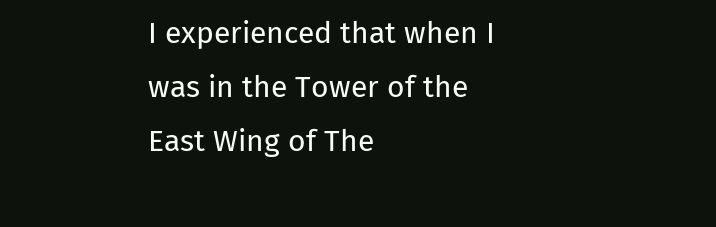I experienced that when I was in the Tower of the East Wing of The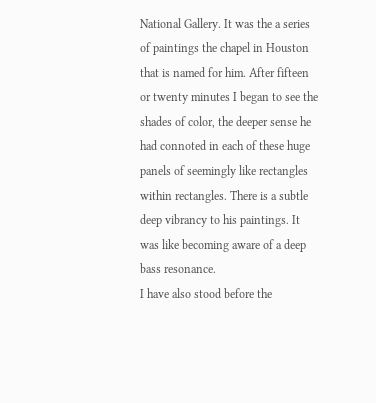National Gallery. It was the a series of paintings the chapel in Houston that is named for him. After fifteen or twenty minutes I began to see the shades of color, the deeper sense he had connoted in each of these huge panels of seemingly like rectangles within rectangles. There is a subtle deep vibrancy to his paintings. It was like becoming aware of a deep bass resonance.
I have also stood before the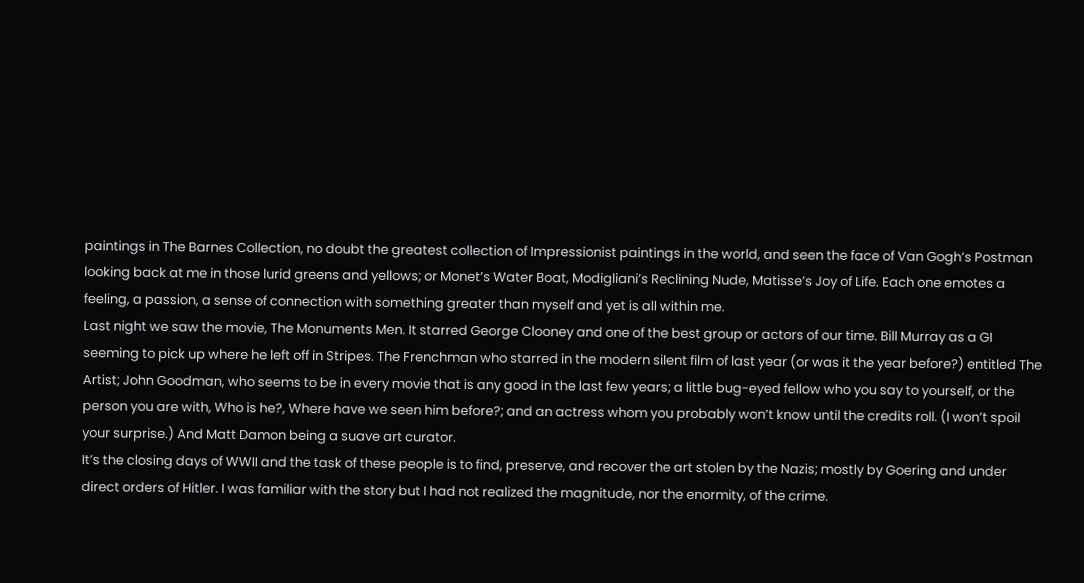paintings in The Barnes Collection, no doubt the greatest collection of Impressionist paintings in the world, and seen the face of Van Gogh’s Postman looking back at me in those lurid greens and yellows; or Monet’s Water Boat, Modigliani’s Reclining Nude, Matisse’s Joy of Life. Each one emotes a feeling, a passion, a sense of connection with something greater than myself and yet is all within me.
Last night we saw the movie, The Monuments Men. It starred George Clooney and one of the best group or actors of our time. Bill Murray as a GI seeming to pick up where he left off in Stripes. The Frenchman who starred in the modern silent film of last year (or was it the year before?) entitled The Artist; John Goodman, who seems to be in every movie that is any good in the last few years; a little bug-eyed fellow who you say to yourself, or the person you are with, Who is he?, Where have we seen him before?; and an actress whom you probably won’t know until the credits roll. (I won’t spoil your surprise.) And Matt Damon being a suave art curator.
It’s the closing days of WWII and the task of these people is to find, preserve, and recover the art stolen by the Nazis; mostly by Goering and under direct orders of Hitler. I was familiar with the story but I had not realized the magnitude, nor the enormity, of the crime.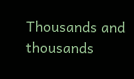Thousands and thousands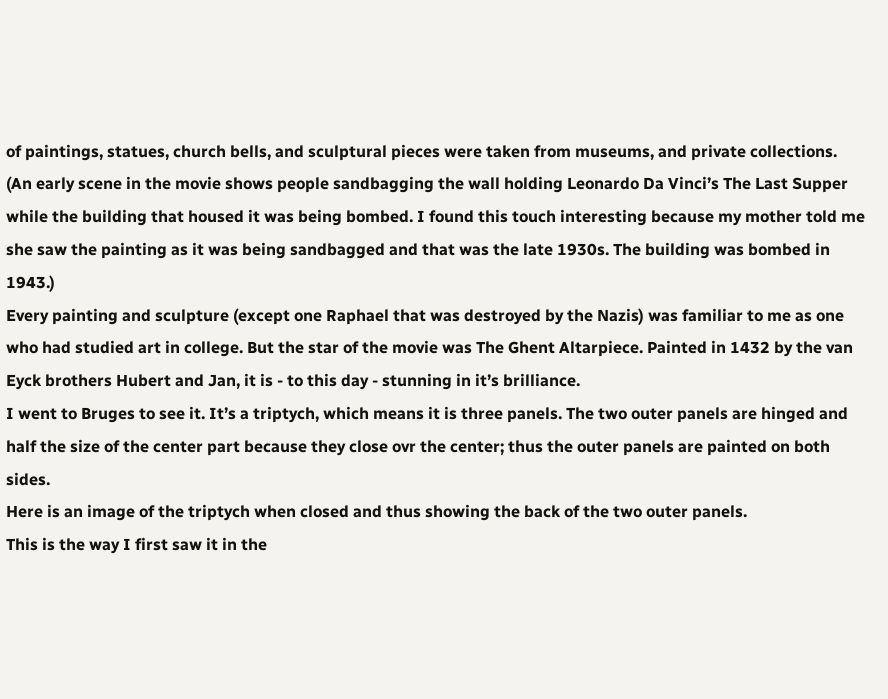of paintings, statues, church bells, and sculptural pieces were taken from museums, and private collections.
(An early scene in the movie shows people sandbagging the wall holding Leonardo Da Vinci’s The Last Supper while the building that housed it was being bombed. I found this touch interesting because my mother told me she saw the painting as it was being sandbagged and that was the late 1930s. The building was bombed in 1943.)
Every painting and sculpture (except one Raphael that was destroyed by the Nazis) was familiar to me as one who had studied art in college. But the star of the movie was The Ghent Altarpiece. Painted in 1432 by the van Eyck brothers Hubert and Jan, it is - to this day - stunning in it’s brilliance.
I went to Bruges to see it. It’s a triptych, which means it is three panels. The two outer panels are hinged and half the size of the center part because they close ovr the center; thus the outer panels are painted on both sides.
Here is an image of the triptych when closed and thus showing the back of the two outer panels.
This is the way I first saw it in the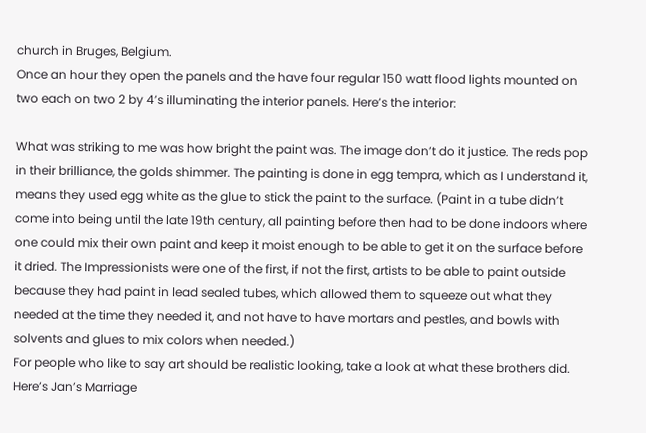church in Bruges, Belgium.
Once an hour they open the panels and the have four regular 150 watt flood lights mounted on two each on two 2 by 4’s illuminating the interior panels. Here’s the interior:

What was striking to me was how bright the paint was. The image don’t do it justice. The reds pop in their brilliance, the golds shimmer. The painting is done in egg tempra, which as I understand it, means they used egg white as the glue to stick the paint to the surface. (Paint in a tube didn’t come into being until the late 19th century, all painting before then had to be done indoors where one could mix their own paint and keep it moist enough to be able to get it on the surface before it dried. The Impressionists were one of the first, if not the first, artists to be able to paint outside because they had paint in lead sealed tubes, which allowed them to squeeze out what they needed at the time they needed it, and not have to have mortars and pestles, and bowls with solvents and glues to mix colors when needed.)
For people who like to say art should be realistic looking, take a look at what these brothers did. Here’s Jan’s Marriage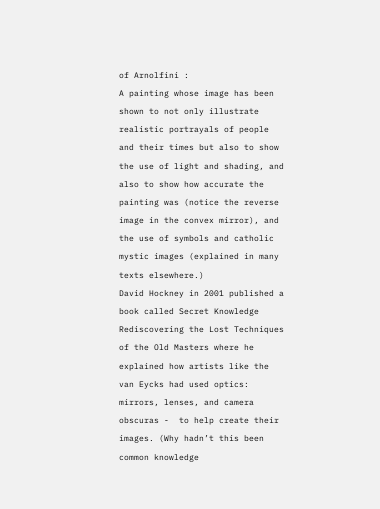of Arnolfini :
A painting whose image has been shown to not only illustrate realistic portrayals of people and their times but also to show the use of light and shading, and also to show how accurate the painting was (notice the reverse image in the convex mirror), and the use of symbols and catholic mystic images (explained in many texts elsewhere.)
David Hockney in 2001 published a book called Secret Knowledge Rediscovering the Lost Techniques of the Old Masters where he explained how artists like the van Eycks had used optics: mirrors, lenses, and camera obscuras -  to help create their images. (Why hadn’t this been common knowledge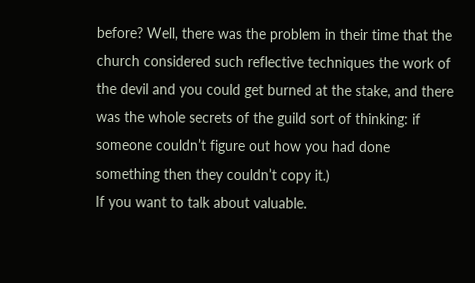before? Well, there was the problem in their time that the church considered such reflective techniques the work of the devil and you could get burned at the stake, and there was the whole secrets of the guild sort of thinking: if someone couldn’t figure out how you had done something then they couldn’t copy it.)
If you want to talk about valuable.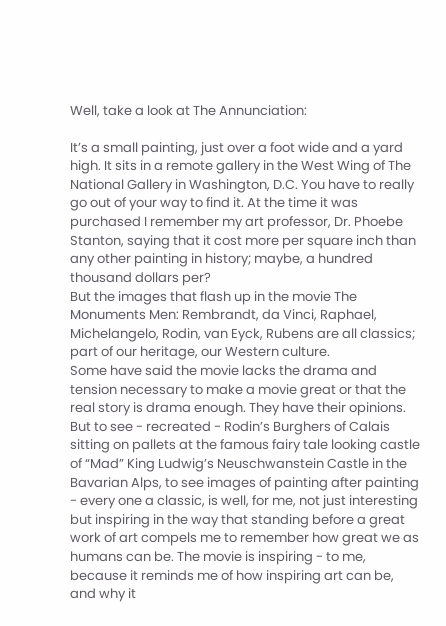Well, take a look at The Annunciation:

It’s a small painting, just over a foot wide and a yard high. It sits in a remote gallery in the West Wing of The National Gallery in Washington, D.C. You have to really go out of your way to find it. At the time it was purchased I remember my art professor, Dr. Phoebe Stanton, saying that it cost more per square inch than any other painting in history; maybe, a hundred thousand dollars per?
But the images that flash up in the movie The Monuments Men: Rembrandt, da Vinci, Raphael, Michelangelo, Rodin, van Eyck, Rubens are all classics; part of our heritage, our Western culture.
Some have said the movie lacks the drama and tension necessary to make a movie great or that the real story is drama enough. They have their opinions. But to see - recreated - Rodin’s Burghers of Calais sitting on pallets at the famous fairy tale looking castle of “Mad” King Ludwig’s Neuschwanstein Castle in the Bavarian Alps, to see images of painting after painting - every one a classic, is well, for me, not just interesting but inspiring in the way that standing before a great work of art compels me to remember how great we as humans can be. The movie is inspiring - to me, because it reminds me of how inspiring art can be, and why it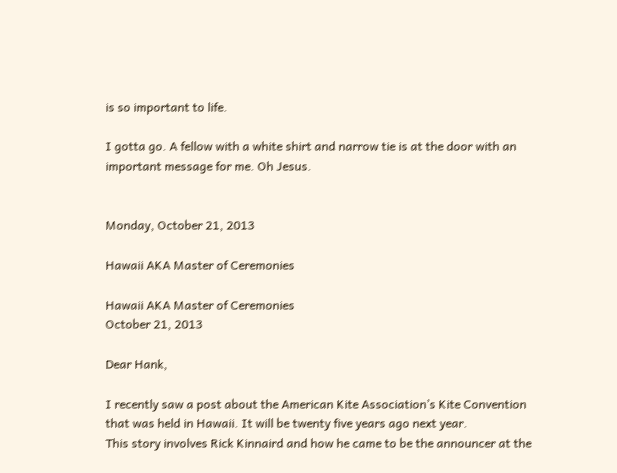is so important to life.

I gotta go. A fellow with a white shirt and narrow tie is at the door with an important message for me. Oh Jesus.


Monday, October 21, 2013

Hawaii AKA Master of Ceremonies

Hawaii AKA Master of Ceremonies
October 21, 2013

Dear Hank,

I recently saw a post about the American Kite Association’s Kite Convention that was held in Hawaii. It will be twenty five years ago next year.
This story involves Rick Kinnaird and how he came to be the announcer at the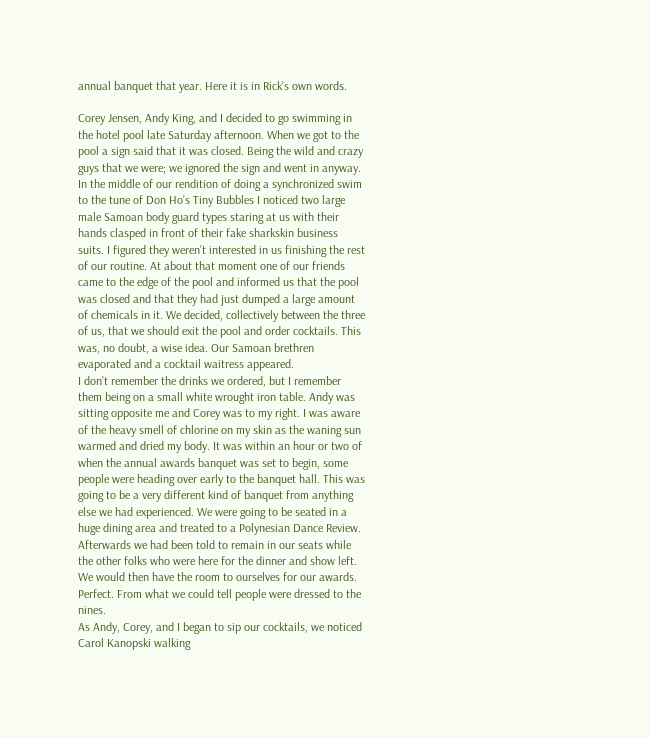annual banquet that year. Here it is in Rick’s own words.

Corey Jensen, Andy King, and I decided to go swimming in the hotel pool late Saturday afternoon. When we got to the pool a sign said that it was closed. Being the wild and crazy guys that we were; we ignored the sign and went in anyway.
In the middle of our rendition of doing a synchronized swim to the tune of Don Ho’s Tiny Bubbles I noticed two large male Samoan body guard types staring at us with their hands clasped in front of their fake sharkskin business suits. I figured they weren’t interested in us finishing the rest of our routine. At about that moment one of our friends came to the edge of the pool and informed us that the pool was closed and that they had just dumped a large amount of chemicals in it. We decided, collectively between the three of us, that we should exit the pool and order cocktails. This was, no doubt, a wise idea. Our Samoan brethren evaporated and a cocktail waitress appeared.
I don’t remember the drinks we ordered, but I remember them being on a small white wrought iron table. Andy was sitting opposite me and Corey was to my right. I was aware of the heavy smell of chlorine on my skin as the waning sun warmed and dried my body. It was within an hour or two of when the annual awards banquet was set to begin, some people were heading over early to the banquet hall. This was going to be a very different kind of banquet from anything else we had experienced. We were going to be seated in a huge dining area and treated to a Polynesian Dance Review. Afterwards we had been told to remain in our seats while the other folks who were here for the dinner and show left. We would then have the room to ourselves for our awards. Perfect. From what we could tell people were dressed to the nines.
As Andy, Corey, and I began to sip our cocktails, we noticed Carol Kanopski walking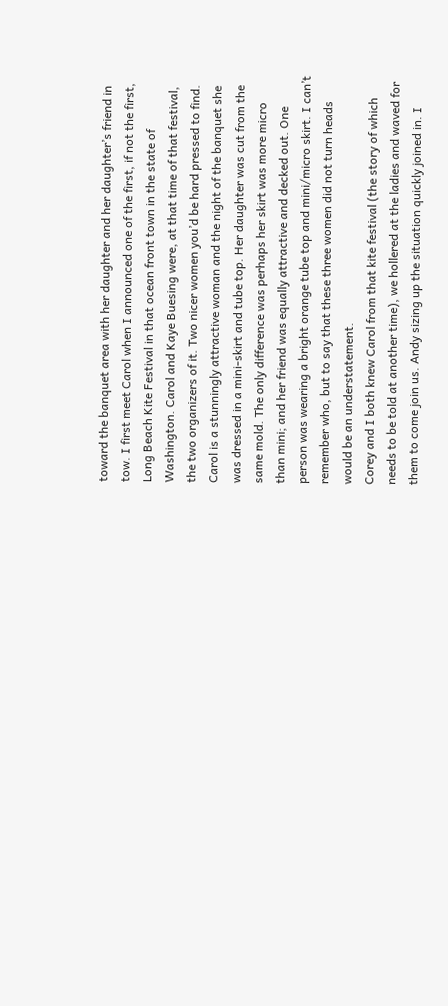toward the banquet area with her daughter and her daughter’s friend in tow. I first meet Carol when I announced one of the first, if not the first, Long Beach Kite Festival in that ocean front town in the state of Washington. Carol and Kaye Buesing were, at that time of that festival, the two organizers of it. Two nicer women you’d be hard pressed to find. Carol is a stunningly attractive woman and the night of the banquet she was dressed in a mini-skirt and tube top. Her daughter was cut from the same mold. The only difference was perhaps her skirt was more micro than mini; and her friend was equally attractive and decked out. One person was wearing a bright orange tube top and mini/micro skirt. I can’t remember who, but to say that these three women did not turn heads would be an understatement.
Corey and I both knew Carol from that kite festival (the story of which needs to be told at another time), we hollered at the ladies and waved for them to come join us. Andy sizing up the situation quickly joined in. I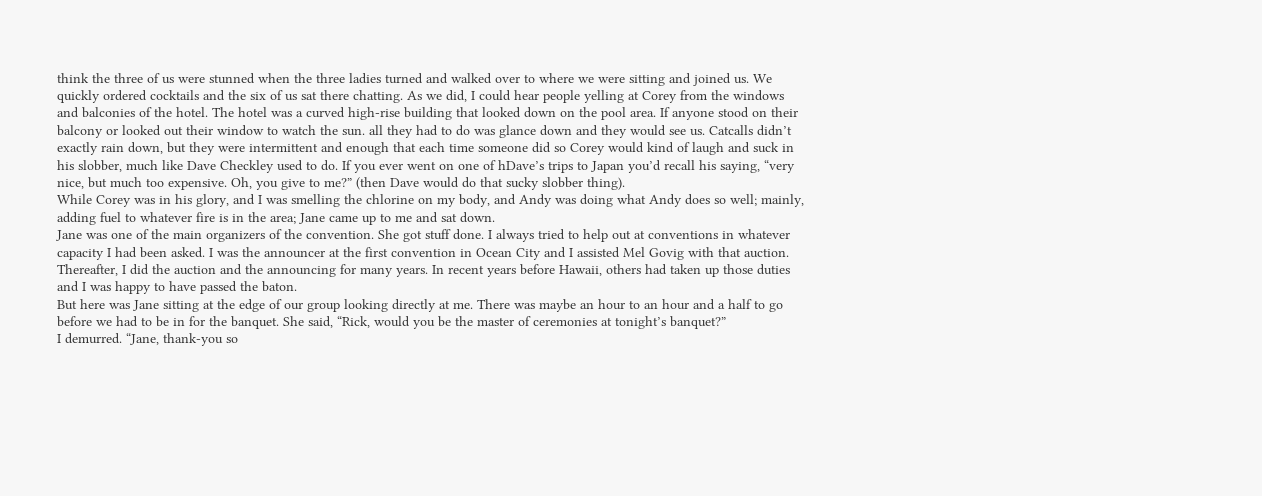think the three of us were stunned when the three ladies turned and walked over to where we were sitting and joined us. We quickly ordered cocktails and the six of us sat there chatting. As we did, I could hear people yelling at Corey from the windows and balconies of the hotel. The hotel was a curved high-rise building that looked down on the pool area. If anyone stood on their balcony or looked out their window to watch the sun. all they had to do was glance down and they would see us. Catcalls didn’t exactly rain down, but they were intermittent and enough that each time someone did so Corey would kind of laugh and suck in his slobber, much like Dave Checkley used to do. If you ever went on one of hDave’s trips to Japan you’d recall his saying, “very nice, but much too expensive. Oh, you give to me?” (then Dave would do that sucky slobber thing).
While Corey was in his glory, and I was smelling the chlorine on my body, and Andy was doing what Andy does so well; mainly, adding fuel to whatever fire is in the area; Jane came up to me and sat down.
Jane was one of the main organizers of the convention. She got stuff done. I always tried to help out at conventions in whatever capacity I had been asked. I was the announcer at the first convention in Ocean City and I assisted Mel Govig with that auction. Thereafter, I did the auction and the announcing for many years. In recent years before Hawaii, others had taken up those duties and I was happy to have passed the baton.
But here was Jane sitting at the edge of our group looking directly at me. There was maybe an hour to an hour and a half to go before we had to be in for the banquet. She said, “Rick, would you be the master of ceremonies at tonight’s banquet?”
I demurred. “Jane, thank-you so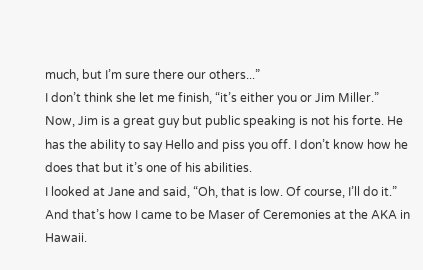much, but I’m sure there our others...”
I don’t think she let me finish, “it’s either you or Jim Miller.”
Now, Jim is a great guy but public speaking is not his forte. He has the ability to say Hello and piss you off. I don’t know how he does that but it’s one of his abilities.
I looked at Jane and said, “Oh, that is low. Of course, I’ll do it.”
And that’s how I came to be Maser of Ceremonies at the AKA in Hawaii.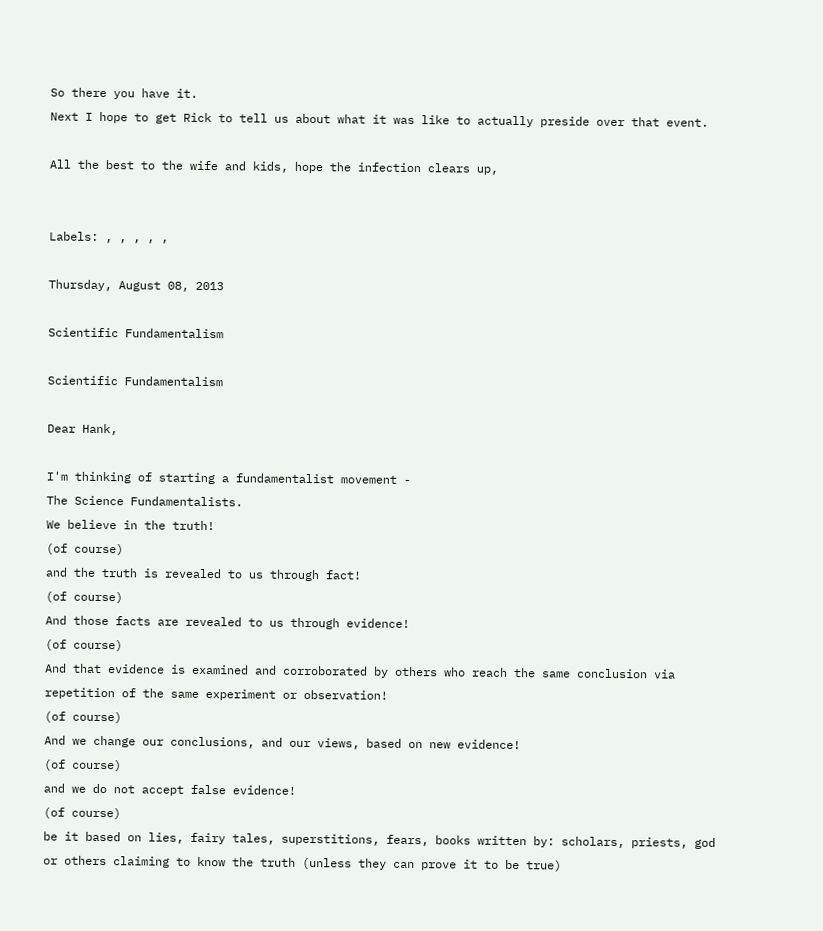So there you have it.
Next I hope to get Rick to tell us about what it was like to actually preside over that event.

All the best to the wife and kids, hope the infection clears up,


Labels: , , , , ,

Thursday, August 08, 2013

Scientific Fundamentalism

Scientific Fundamentalism

Dear Hank,

I'm thinking of starting a fundamentalist movement -
The Science Fundamentalists.
We believe in the truth!
(of course)
and the truth is revealed to us through fact!
(of course)
And those facts are revealed to us through evidence!
(of course)
And that evidence is examined and corroborated by others who reach the same conclusion via repetition of the same experiment or observation!
(of course)
And we change our conclusions, and our views, based on new evidence!
(of course)
and we do not accept false evidence!
(of course)
be it based on lies, fairy tales, superstitions, fears, books written by: scholars, priests, god or others claiming to know the truth (unless they can prove it to be true)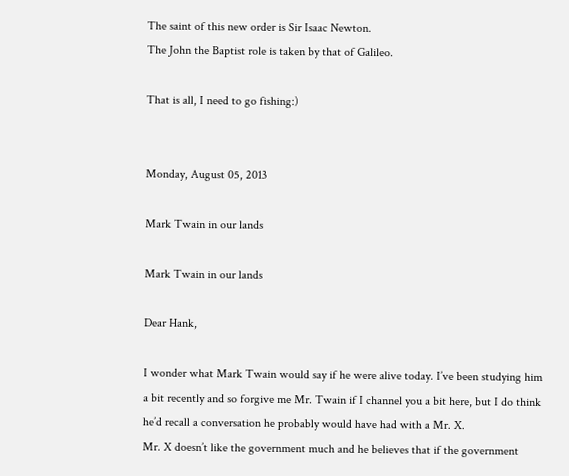The saint of this new order is Sir Isaac Newton.
The John the Baptist role is taken by that of Galileo.

That is all, I need to go fishing:)


Monday, August 05, 2013

Mark Twain in our lands

Mark Twain in our lands

Dear Hank,

I wonder what Mark Twain would say if he were alive today. I’ve been studying him a bit recently and so forgive me Mr. Twain if I channel you a bit here, but I do think he’d recall a conversation he probably would have had with a Mr. X.
Mr. X doesn’t like the government much and he believes that if the government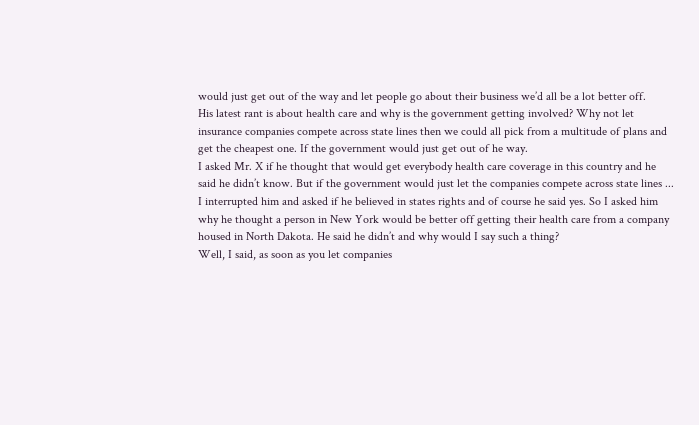would just get out of the way and let people go about their business we’d all be a lot better off.
His latest rant is about health care and why is the government getting involved? Why not let insurance companies compete across state lines then we could all pick from a multitude of plans and get the cheapest one. If the government would just get out of he way.
I asked Mr. X if he thought that would get everybody health care coverage in this country and he said he didn’t know. But if the government would just let the companies compete across state lines ... I interrupted him and asked if he believed in states rights and of course he said yes. So I asked him why he thought a person in New York would be better off getting their health care from a company housed in North Dakota. He said he didn’t and why would I say such a thing?
Well, I said, as soon as you let companies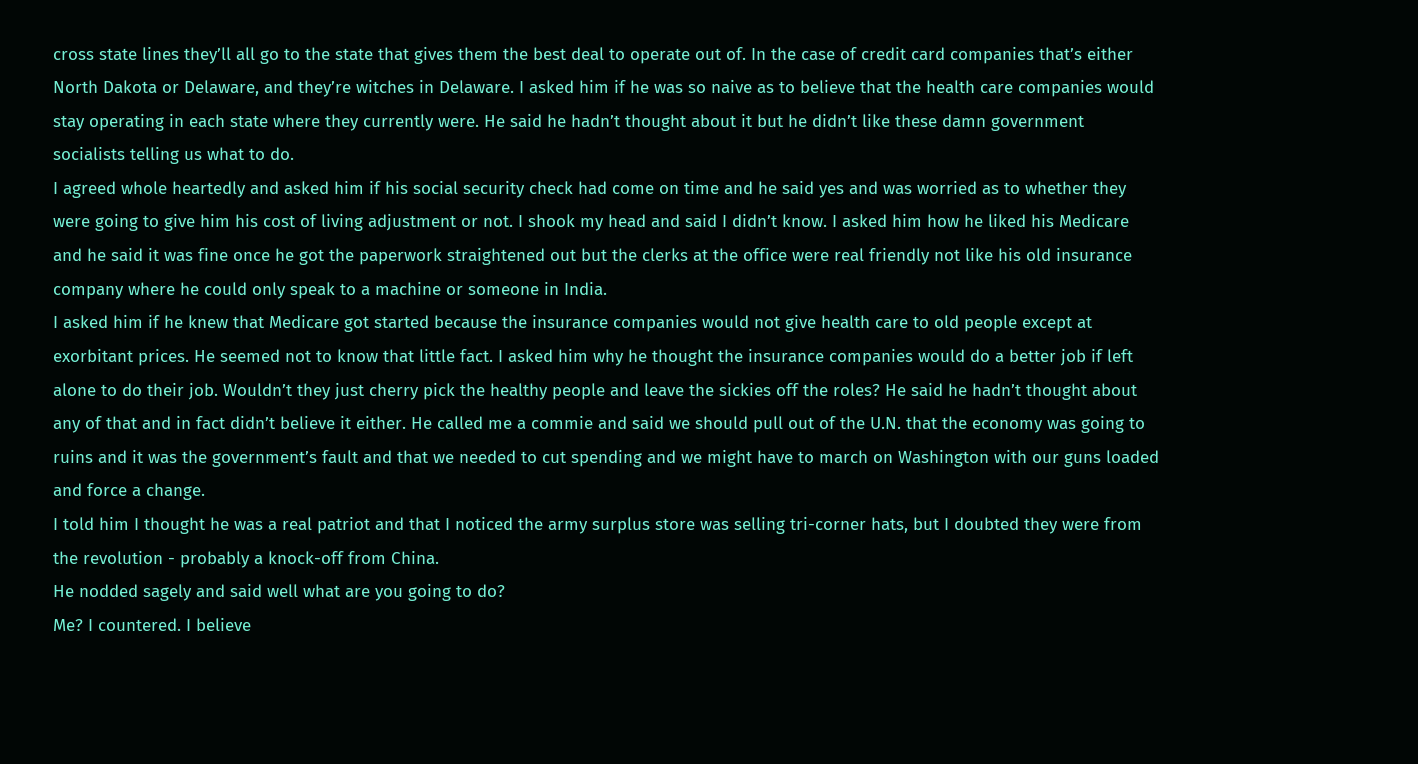cross state lines they’ll all go to the state that gives them the best deal to operate out of. In the case of credit card companies that’s either North Dakota or Delaware, and they’re witches in Delaware. I asked him if he was so naive as to believe that the health care companies would stay operating in each state where they currently were. He said he hadn’t thought about it but he didn’t like these damn government socialists telling us what to do.
I agreed whole heartedly and asked him if his social security check had come on time and he said yes and was worried as to whether they were going to give him his cost of living adjustment or not. I shook my head and said I didn’t know. I asked him how he liked his Medicare and he said it was fine once he got the paperwork straightened out but the clerks at the office were real friendly not like his old insurance company where he could only speak to a machine or someone in India.
I asked him if he knew that Medicare got started because the insurance companies would not give health care to old people except at exorbitant prices. He seemed not to know that little fact. I asked him why he thought the insurance companies would do a better job if left alone to do their job. Wouldn’t they just cherry pick the healthy people and leave the sickies off the roles? He said he hadn’t thought about any of that and in fact didn’t believe it either. He called me a commie and said we should pull out of the U.N. that the economy was going to ruins and it was the government’s fault and that we needed to cut spending and we might have to march on Washington with our guns loaded and force a change.
I told him I thought he was a real patriot and that I noticed the army surplus store was selling tri-corner hats, but I doubted they were from the revolution - probably a knock-off from China.
He nodded sagely and said well what are you going to do?
Me? I countered. I believe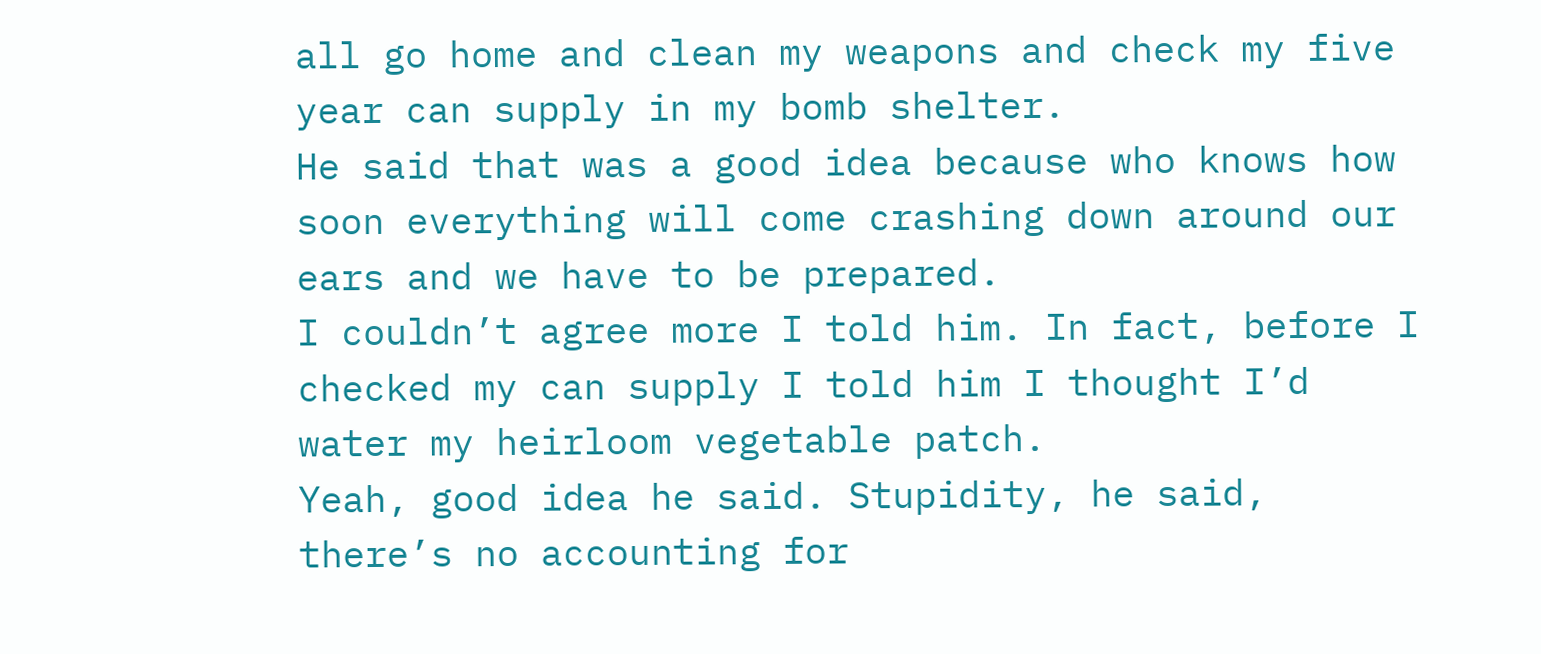all go home and clean my weapons and check my five year can supply in my bomb shelter.
He said that was a good idea because who knows how soon everything will come crashing down around our ears and we have to be prepared.
I couldn’t agree more I told him. In fact, before I checked my can supply I told him I thought I’d water my heirloom vegetable patch.
Yeah, good idea he said. Stupidity, he said, there’s no accounting for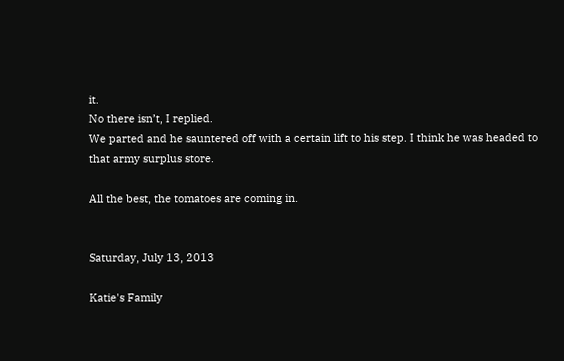it.
No there isn’t, I replied.
We parted and he sauntered off with a certain lift to his step. I think he was headed to that army surplus store.

All the best, the tomatoes are coming in.


Saturday, July 13, 2013

Katie's Family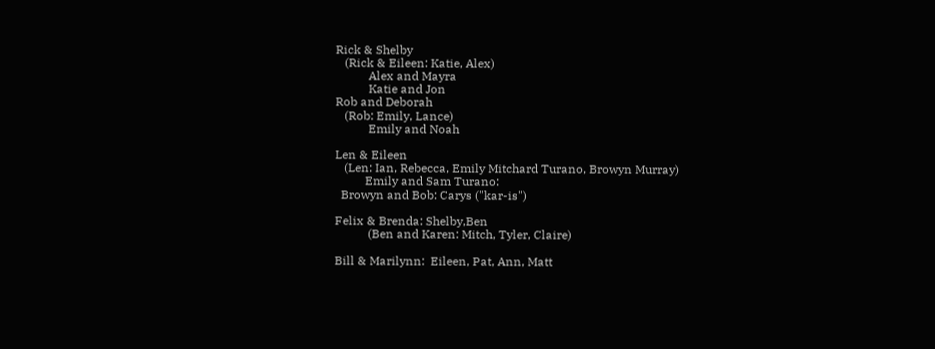Rick & Shelby
   (Rick & Eileen: Katie, Alex)
           Alex and Mayra
           Katie and Jon
Rob and Deborah
   (Rob: Emily, Lance)
           Emily and Noah

Len & Eileen
   (Len: Ian, Rebecca, Emily Mitchard Turano, Browyn Murray)
          Emily and Sam Turano:
  Browyn and Bob: Carys ("kar-is")

Felix & Brenda: Shelby,Ben
           (Ben and Karen: Mitch, Tyler, Claire)

Bill & Marilynn:  Eileen, Pat, Ann, Matt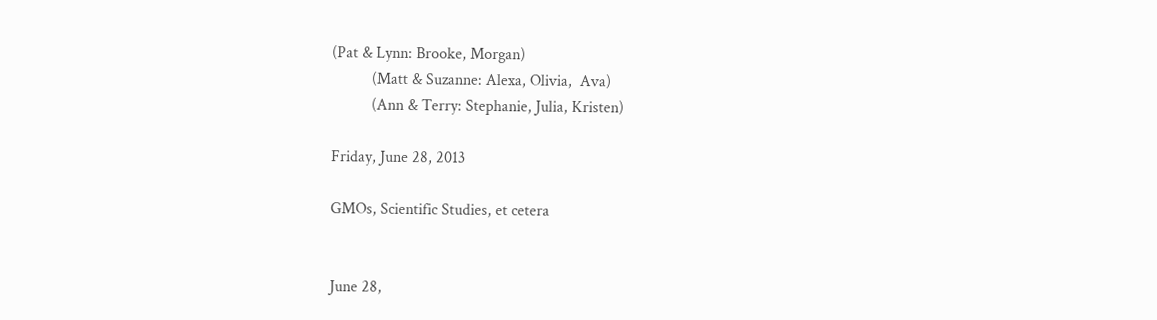(Pat & Lynn: Brooke, Morgan)
          (Matt & Suzanne: Alexa, Olivia,  Ava)
          (Ann & Terry: Stephanie, Julia, Kristen)

Friday, June 28, 2013

GMOs, Scientific Studies, et cetera


June 28,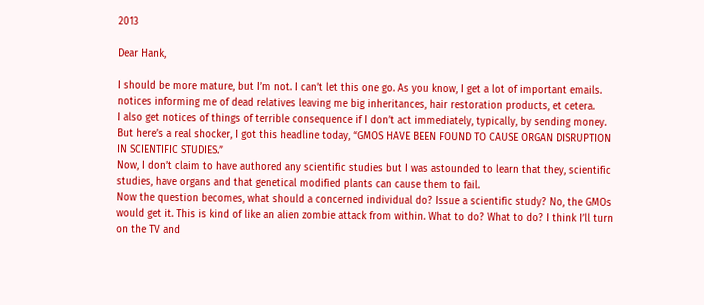2013

Dear Hank,

I should be more mature, but I’m not. I can’t let this one go. As you know, I get a lot of important emails. notices informing me of dead relatives leaving me big inheritances, hair restoration products, et cetera.
I also get notices of things of terrible consequence if I don’t act immediately, typically, by sending money. But here’s a real shocker, I got this headline today, “GMOS HAVE BEEN FOUND TO CAUSE ORGAN DISRUPTION IN SCIENTIFIC STUDIES.”
Now, I don’t claim to have authored any scientific studies but I was astounded to learn that they, scientific studies, have organs and that genetical modified plants can cause them to fail.
Now the question becomes, what should a concerned individual do? Issue a scientific study? No, the GMOs would get it. This is kind of like an alien zombie attack from within. What to do? What to do? I think I’ll turn on the TV and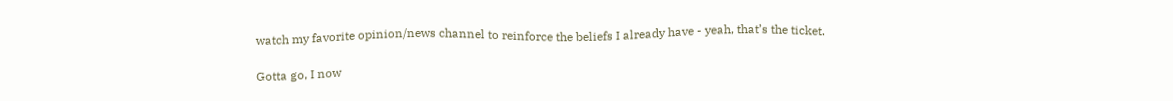watch my favorite opinion/news channel to reinforce the beliefs I already have - yeah, that’s the ticket.

Gotta go, I now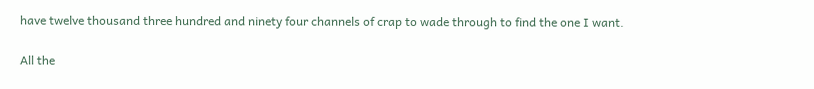have twelve thousand three hundred and ninety four channels of crap to wade through to find the one I want.

All the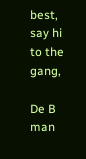best, say hi to the gang,

De B man